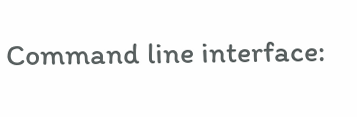Command line interface: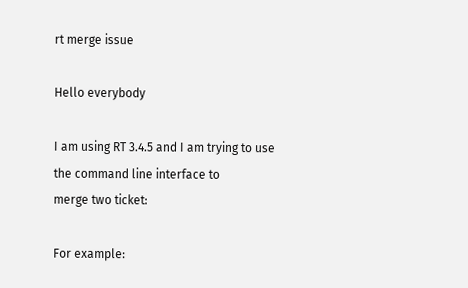rt merge issue

Hello everybody

I am using RT 3.4.5 and I am trying to use the command line interface to
merge two ticket:

For example: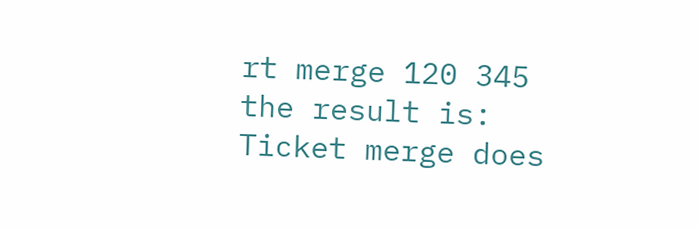rt merge 120 345
the result is:
Ticket merge does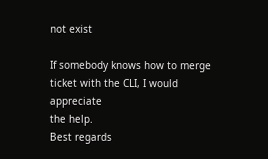not exist

If somebody knows how to merge ticket with the CLI, I would appreciate
the help.
Best regards